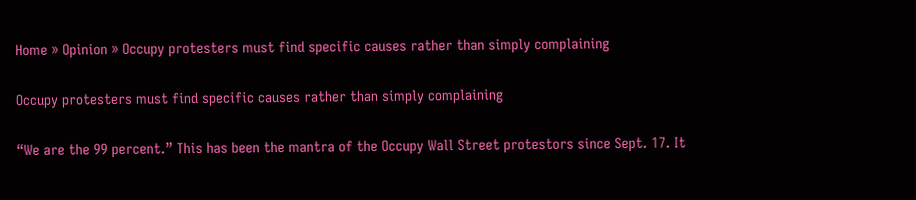Home » Opinion » Occupy protesters must find specific causes rather than simply complaining

Occupy protesters must find specific causes rather than simply complaining

“We are the 99 percent.” This has been the mantra of the Occupy Wall Street protestors since Sept. 17. It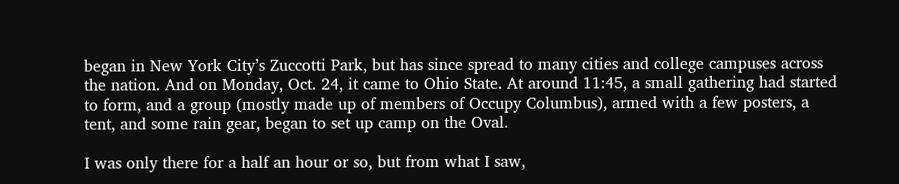began in New York City’s Zuccotti Park, but has since spread to many cities and college campuses across the nation. And on Monday, Oct. 24, it came to Ohio State. At around 11:45, a small gathering had started to form, and a group (mostly made up of members of Occupy Columbus), armed with a few posters, a tent, and some rain gear, began to set up camp on the Oval.

I was only there for a half an hour or so, but from what I saw,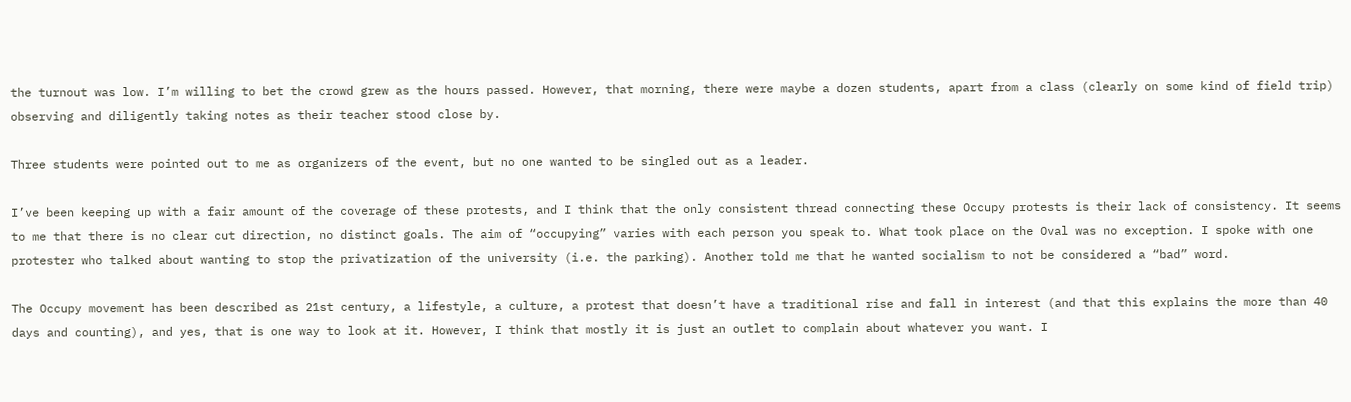the turnout was low. I’m willing to bet the crowd grew as the hours passed. However, that morning, there were maybe a dozen students, apart from a class (clearly on some kind of field trip) observing and diligently taking notes as their teacher stood close by.

Three students were pointed out to me as organizers of the event, but no one wanted to be singled out as a leader.

I’ve been keeping up with a fair amount of the coverage of these protests, and I think that the only consistent thread connecting these Occupy protests is their lack of consistency. It seems to me that there is no clear cut direction, no distinct goals. The aim of “occupying” varies with each person you speak to. What took place on the Oval was no exception. I spoke with one protester who talked about wanting to stop the privatization of the university (i.e. the parking). Another told me that he wanted socialism to not be considered a “bad” word.

The Occupy movement has been described as 21st century, a lifestyle, a culture, a protest that doesn’t have a traditional rise and fall in interest (and that this explains the more than 40 days and counting), and yes, that is one way to look at it. However, I think that mostly it is just an outlet to complain about whatever you want. I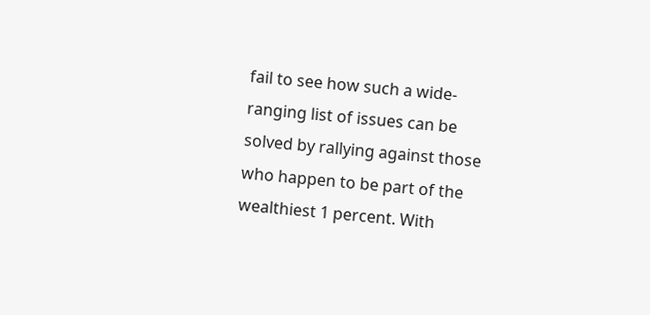fail to see how such a wide-ranging list of issues can be solved by rallying against those who happen to be part of the wealthiest 1 percent. With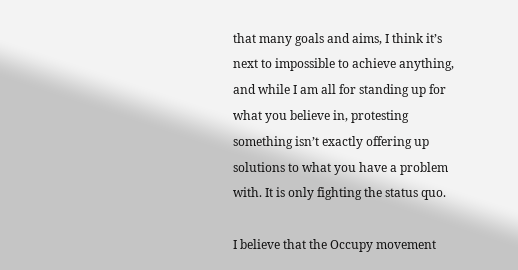that many goals and aims, I think it’s next to impossible to achieve anything, and while I am all for standing up for what you believe in, protesting something isn’t exactly offering up solutions to what you have a problem with. It is only fighting the status quo.

I believe that the Occupy movement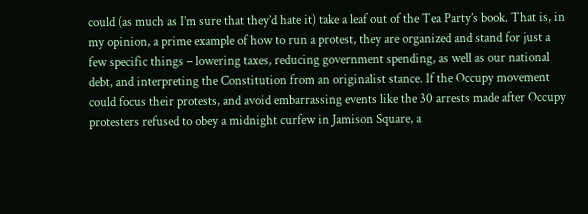could (as much as I’m sure that they’d hate it) take a leaf out of the Tea Party’s book. That is, in my opinion, a prime example of how to run a protest, they are organized and stand for just a few specific things – lowering taxes, reducing government spending, as well as our national debt, and interpreting the Constitution from an originalist stance. If the Occupy movement could focus their protests, and avoid embarrassing events like the 30 arrests made after Occupy protesters refused to obey a midnight curfew in Jamison Square, a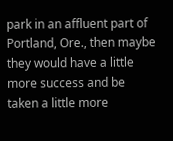park in an affluent part of Portland, Ore., then maybe they would have a little more success and be taken a little more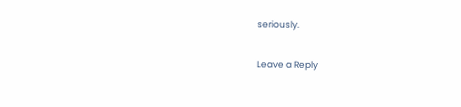seriously.

Leave a Reply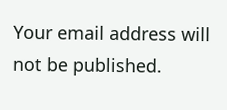Your email address will not be published.